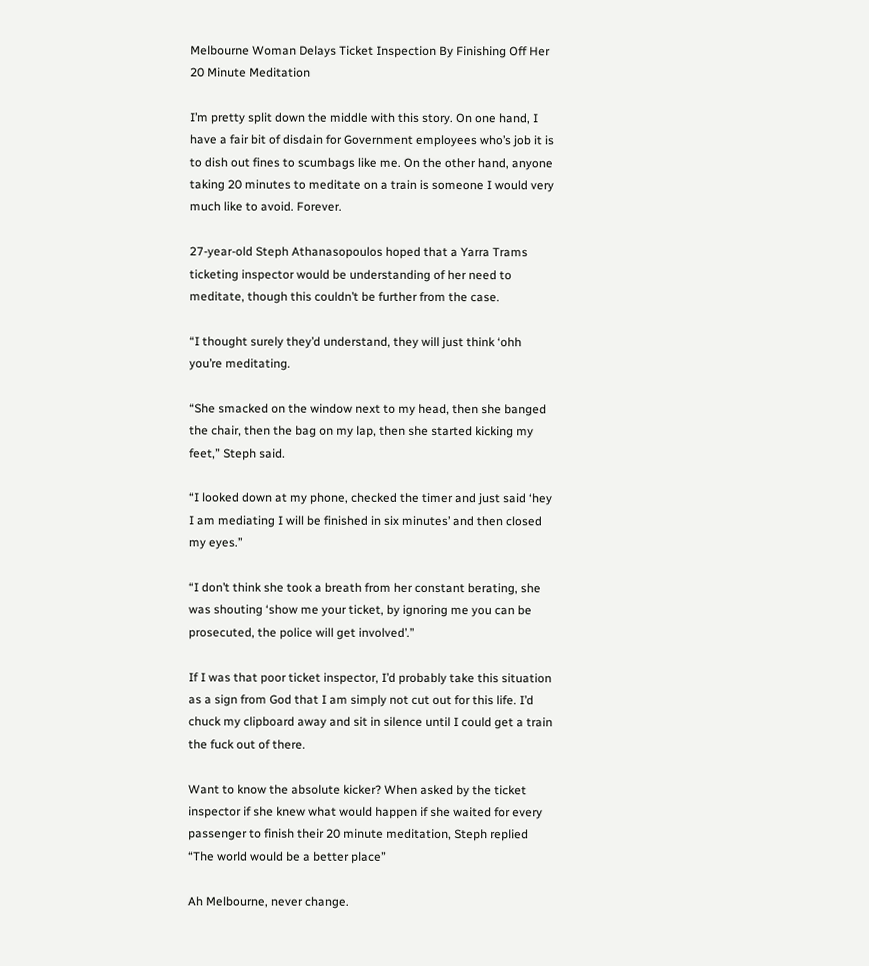Melbourne Woman Delays Ticket Inspection By Finishing Off Her 20 Minute Meditation

I’m pretty split down the middle with this story. On one hand, I have a fair bit of disdain for Government employees who’s job it is to dish out fines to scumbags like me. On the other hand, anyone taking 20 minutes to meditate on a train is someone I would very much like to avoid. Forever.

27-year-old Steph Athanasopoulos hoped that a Yarra Trams ticketing inspector would be understanding of her need to meditate, though this couldn’t be further from the case.

“I thought surely they’d understand, they will just think ‘ohh you’re meditating.

“She smacked on the window next to my head, then she banged the chair, then the bag on my lap, then she started kicking my feet,” Steph said.

“I looked down at my phone, checked the timer and just said ‘hey I am mediating I will be finished in six minutes’ and then closed my eyes.”

“I don’t think she took a breath from her constant berating, she was shouting ‘show me your ticket, by ignoring me you can be prosecuted, the police will get involved’.”

If I was that poor ticket inspector, I’d probably take this situation as a sign from God that I am simply not cut out for this life. I’d chuck my clipboard away and sit in silence until I could get a train the fuck out of there.

Want to know the absolute kicker? When asked by the ticket inspector if she knew what would happen if she waited for every passenger to finish their 20 minute meditation, Steph replied “The world would be a better place”

Ah Melbourne, never change.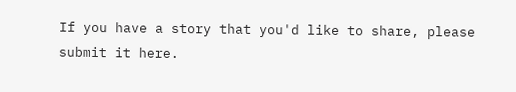If you have a story that you'd like to share, please submit it here.